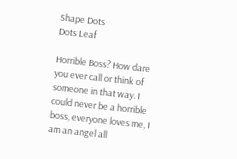Shape Dots
Dots Leaf

Horrible Boss? How dare you ever call or think of someone in that way. I could never be a horrible boss, everyone loves me, I am an angel all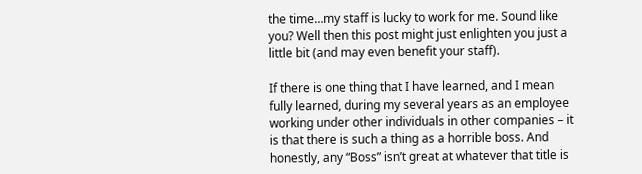the time…my staff is lucky to work for me. Sound like you? Well then this post might just enlighten you just a little bit (and may even benefit your staff).

If there is one thing that I have learned, and I mean fully learned, during my several years as an employee working under other individuals in other companies – it is that there is such a thing as a horrible boss. And honestly, any “Boss” isn’t great at whatever that title is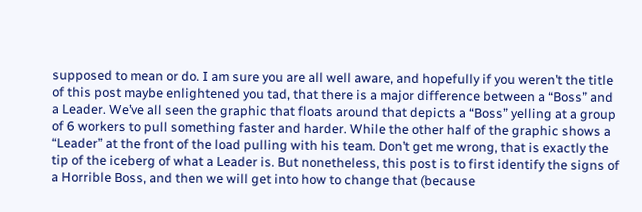supposed to mean or do. I am sure you are all well aware, and hopefully if you weren’t the title of this post maybe enlightened you tad, that there is a major difference between a “Boss” and a Leader. We’ve all seen the graphic that floats around that depicts a “Boss” yelling at a group of 6 workers to pull something faster and harder. While the other half of the graphic shows a “Leader” at the front of the load pulling with his team. Don’t get me wrong, that is exactly the tip of the iceberg of what a Leader is. But nonetheless, this post is to first identify the signs of a Horrible Boss, and then we will get into how to change that (because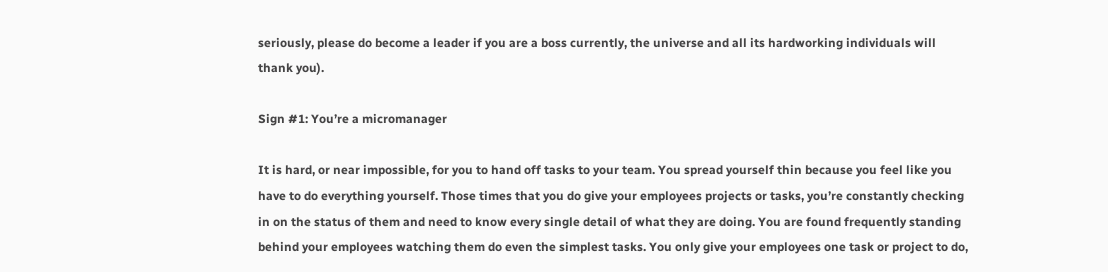seriously, please do become a leader if you are a boss currently, the universe and all its hardworking individuals will thank you).

Sign #1: You’re a micromanager

It is hard, or near impossible, for you to hand off tasks to your team. You spread yourself thin because you feel like you have to do everything yourself. Those times that you do give your employees projects or tasks, you’re constantly checking in on the status of them and need to know every single detail of what they are doing. You are found frequently standing behind your employees watching them do even the simplest tasks. You only give your employees one task or project to do,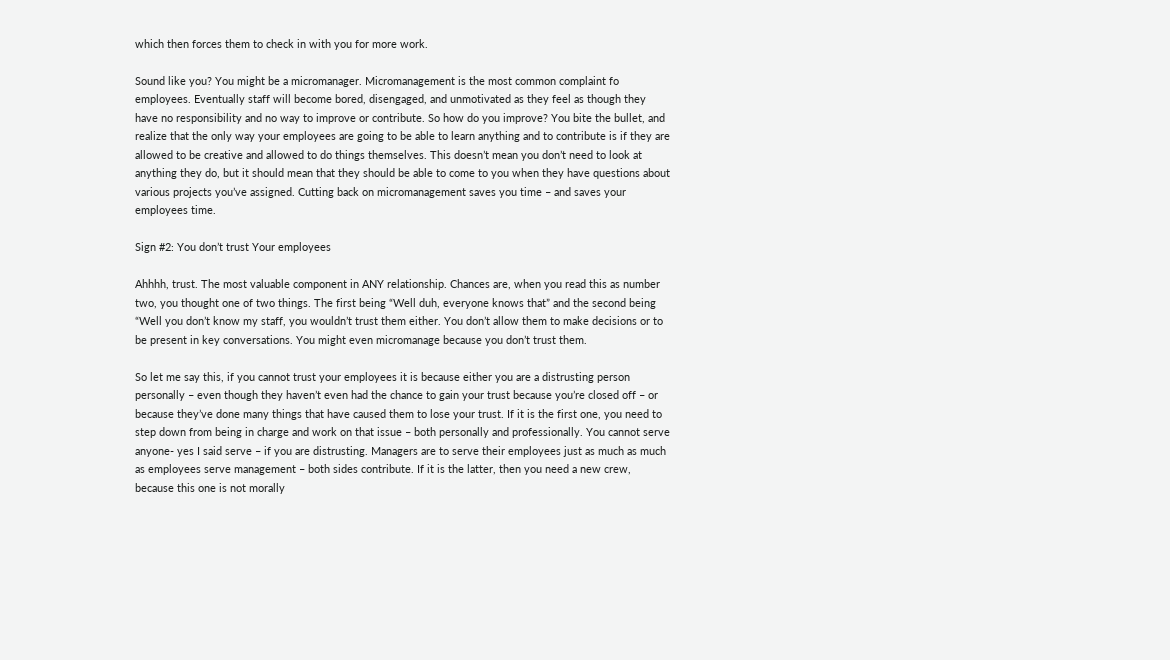which then forces them to check in with you for more work.

Sound like you? You might be a micromanager. Micromanagement is the most common complaint fo employees. Eventually staff will become bored, disengaged, and unmotivated as they feel as though they have no responsibility and no way to improve or contribute. So how do you improve? You bite the bullet, and realize that the only way your employees are going to be able to learn anything and to contribute is if they are allowed to be creative and allowed to do things themselves. This doesn’t mean you don’t need to look at anything they do, but it should mean that they should be able to come to you when they have questions about various projects you’ve assigned. Cutting back on micromanagement saves you time – and saves your employees time.

Sign #2: You don’t trust Your employees

Ahhhh, trust. The most valuable component in ANY relationship. Chances are, when you read this as number two, you thought one of two things. The first being “Well duh, everyone knows that” and the second being “Well you don’t know my staff, you wouldn’t trust them either. You don’t allow them to make decisions or to be present in key conversations. You might even micromanage because you don’t trust them.

So let me say this, if you cannot trust your employees it is because either you are a distrusting person personally – even though they haven’t even had the chance to gain your trust because you’re closed off – or because they’ve done many things that have caused them to lose your trust. If it is the first one, you need to step down from being in charge and work on that issue – both personally and professionally. You cannot serve anyone- yes I said serve – if you are distrusting. Managers are to serve their employees just as much as much as employees serve management – both sides contribute. If it is the latter, then you need a new crew, because this one is not morally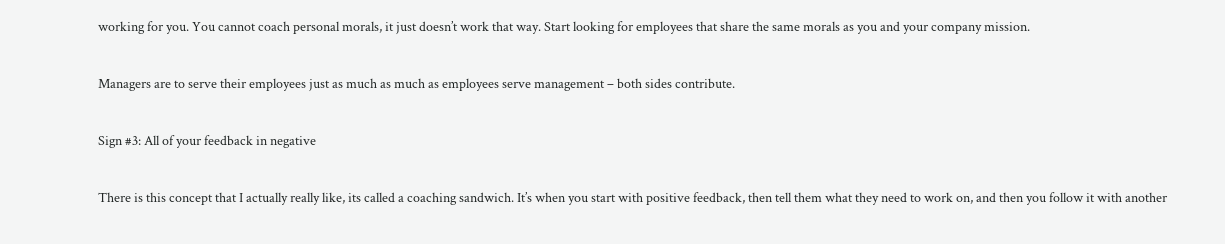working for you. You cannot coach personal morals, it just doesn’t work that way. Start looking for employees that share the same morals as you and your company mission.

Managers are to serve their employees just as much as much as employees serve management – both sides contribute.

Sign #3: All of your feedback in negative

There is this concept that I actually really like, its called a coaching sandwich. It’s when you start with positive feedback, then tell them what they need to work on, and then you follow it with another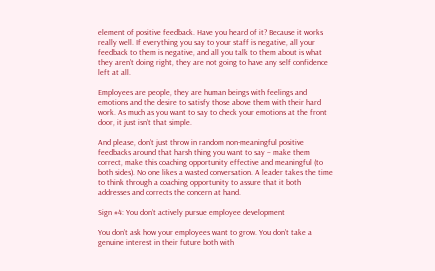element of positive feedback. Have you heard of it? Because it works really well. If everything you say to your staff is negative, all your feedback to them is negative, and all you talk to them about is what they aren’t doing right, they are not going to have any self confidence left at all.

Employees are people, they are human beings with feelings and emotions and the desire to satisfy those above them with their hard work. As much as you want to say to check your emotions at the front door, it just isn’t that simple.

And please, don’t just throw in random non-meaningful positive feedbacks around that harsh thing you want to say – make them correct, make this coaching opportunity effective and meaningful (to both sides). No one likes a wasted conversation. A leader takes the time to think through a coaching opportunity to assure that it both addresses and corrects the concern at hand.

Sign #4: You don’t actively pursue employee development

You don’t ask how your employees want to grow. You don’t take a genuine interest in their future both with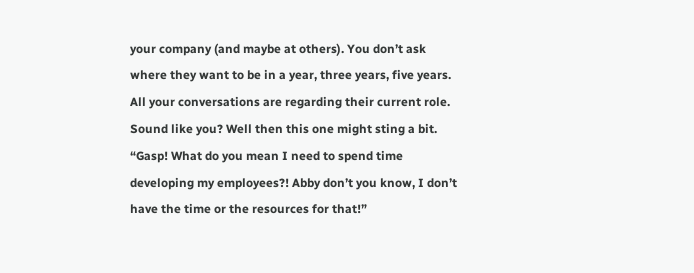your company (and maybe at others). You don’t ask where they want to be in a year, three years, five years. All your conversations are regarding their current role. Sound like you? Well then this one might sting a bit. “Gasp! What do you mean I need to spend time developing my employees?! Abby don’t you know, I don’t have the time or the resources for that!”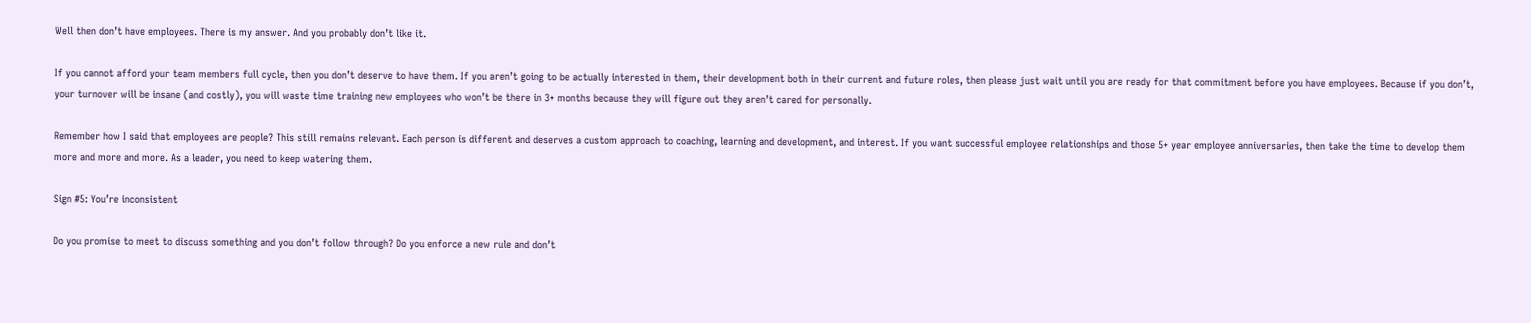Well then don’t have employees. There is my answer. And you probably don’t like it.

If you cannot afford your team members full cycle, then you don’t deserve to have them. If you aren’t going to be actually interested in them, their development both in their current and future roles, then please just wait until you are ready for that commitment before you have employees. Because if you don’t, your turnover will be insane (and costly), you will waste time training new employees who won’t be there in 3+ months because they will figure out they aren’t cared for personally.

Remember how I said that employees are people? This still remains relevant. Each person is different and deserves a custom approach to coaching, learning and development, and interest. If you want successful employee relationships and those 5+ year employee anniversaries, then take the time to develop them more and more and more. As a leader, you need to keep watering them.

Sign #5: You’re inconsistent

Do you promise to meet to discuss something and you don’t follow through? Do you enforce a new rule and don’t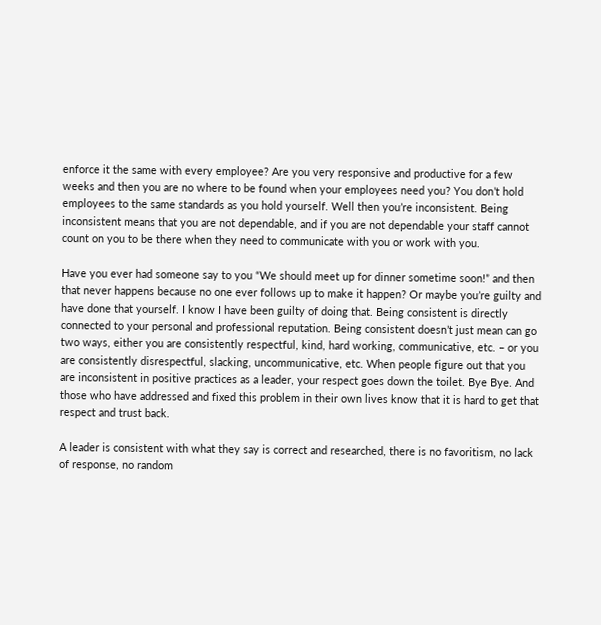enforce it the same with every employee? Are you very responsive and productive for a few weeks and then you are no where to be found when your employees need you? You don’t hold employees to the same standards as you hold yourself. Well then you’re inconsistent. Being inconsistent means that you are not dependable, and if you are not dependable your staff cannot count on you to be there when they need to communicate with you or work with you.

Have you ever had someone say to you “We should meet up for dinner sometime soon!” and then that never happens because no one ever follows up to make it happen? Or maybe you’re guilty and have done that yourself. I know I have been guilty of doing that. Being consistent is directly connected to your personal and professional reputation. Being consistent doesn’t just mean can go two ways, either you are consistently respectful, kind, hard working, communicative, etc. – or you are consistently disrespectful, slacking, uncommunicative, etc. When people figure out that you are inconsistent in positive practices as a leader, your respect goes down the toilet. Bye Bye. And those who have addressed and fixed this problem in their own lives know that it is hard to get that respect and trust back.

A leader is consistent with what they say is correct and researched, there is no favoritism, no lack of response, no random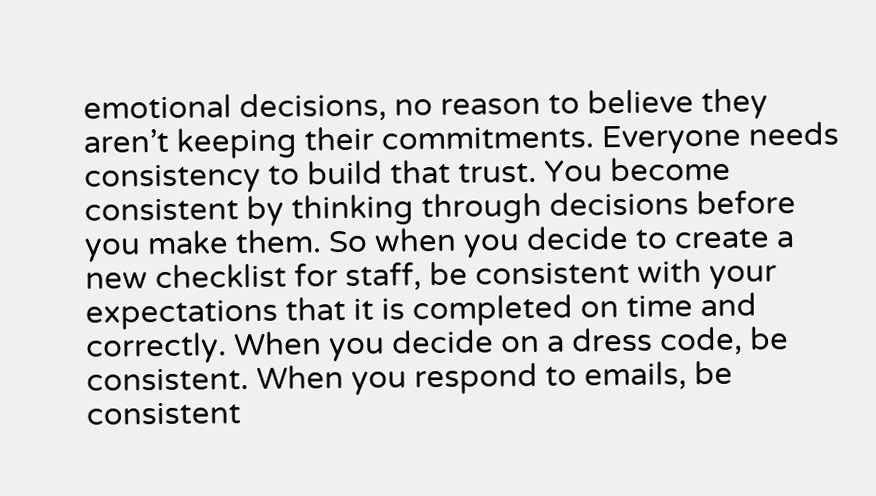emotional decisions, no reason to believe they aren’t keeping their commitments. Everyone needs consistency to build that trust. You become consistent by thinking through decisions before you make them. So when you decide to create a new checklist for staff, be consistent with your expectations that it is completed on time and correctly. When you decide on a dress code, be consistent. When you respond to emails, be consistent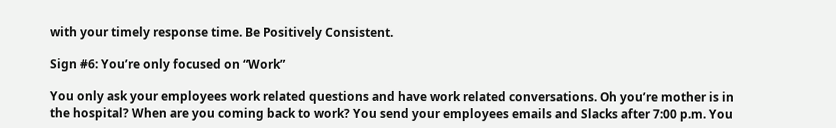with your timely response time. Be Positively Consistent.

Sign #6: You’re only focused on “Work”

You only ask your employees work related questions and have work related conversations. Oh you’re mother is in the hospital? When are you coming back to work? You send your employees emails and Slacks after 7:00 p.m. You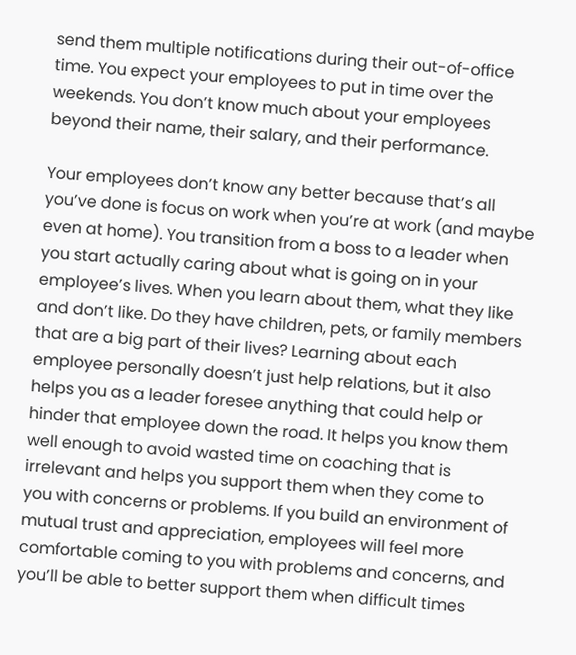send them multiple notifications during their out-of-office time. You expect your employees to put in time over the weekends. You don’t know much about your employees beyond their name, their salary, and their performance.

Your employees don’t know any better because that’s all you’ve done is focus on work when you’re at work (and maybe even at home). You transition from a boss to a leader when you start actually caring about what is going on in your employee’s lives. When you learn about them, what they like and don’t like. Do they have children, pets, or family members that are a big part of their lives? Learning about each employee personally doesn’t just help relations, but it also helps you as a leader foresee anything that could help or hinder that employee down the road. It helps you know them well enough to avoid wasted time on coaching that is irrelevant and helps you support them when they come to you with concerns or problems. If you build an environment of mutual trust and appreciation, employees will feel more comfortable coming to you with problems and concerns, and you’ll be able to better support them when difficult times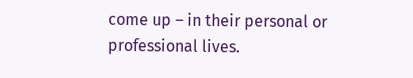come up – in their personal or professional lives.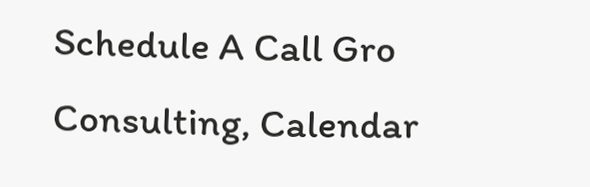Schedule A Call Gro Consulting, Calendar